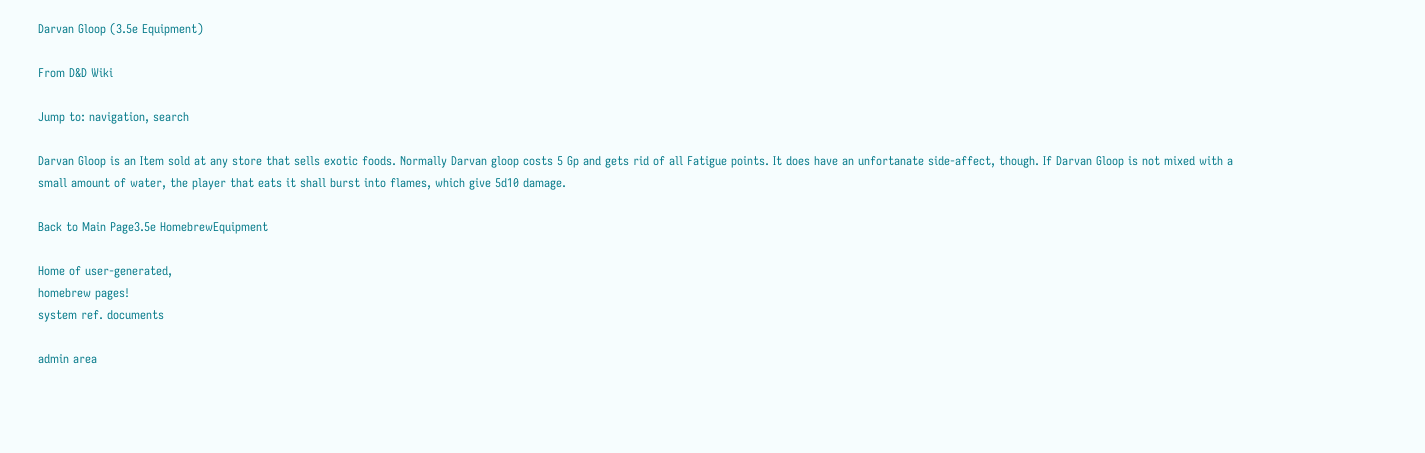Darvan Gloop (3.5e Equipment)

From D&D Wiki

Jump to: navigation, search

Darvan Gloop is an Item sold at any store that sells exotic foods. Normally Darvan gloop costs 5 Gp and gets rid of all Fatigue points. It does have an unfortanate side-affect, though. If Darvan Gloop is not mixed with a small amount of water, the player that eats it shall burst into flames, which give 5d10 damage.

Back to Main Page3.5e HomebrewEquipment

Home of user-generated,
homebrew pages!
system ref. documents

admin area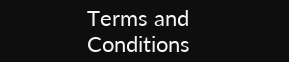Terms and Conditions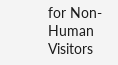for Non-Human Visitors